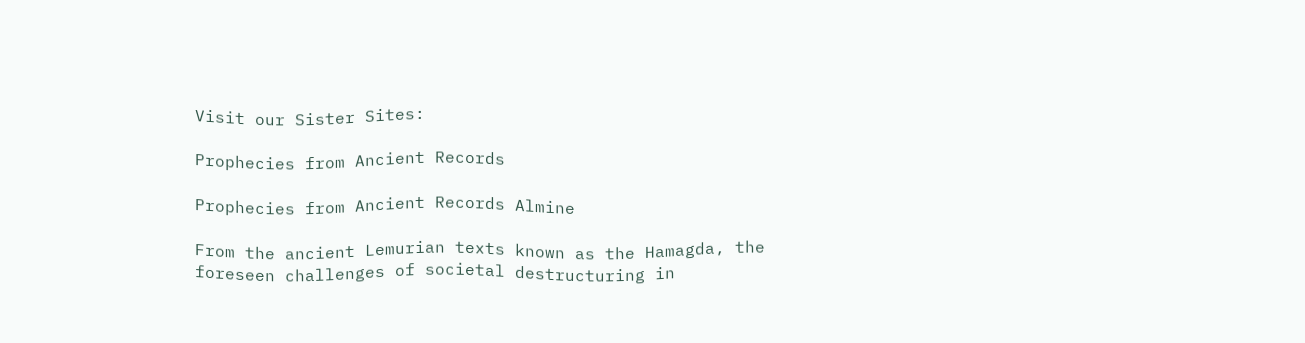Visit our Sister Sites:

Prophecies from Ancient Records

Prophecies from Ancient Records Almine

From the ancient Lemurian texts known as the Hamagda, the foreseen challenges of societal destructuring in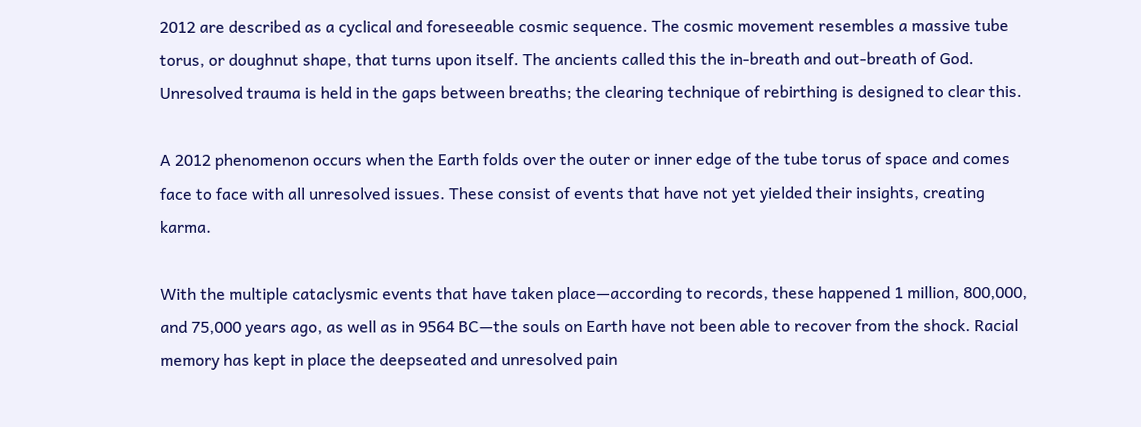2012 are described as a cyclical and foreseeable cosmic sequence. The cosmic movement resembles a massive tube torus, or doughnut shape, that turns upon itself. The ancients called this the in-breath and out-breath of God. Unresolved trauma is held in the gaps between breaths; the clearing technique of rebirthing is designed to clear this.

A 2012 phenomenon occurs when the Earth folds over the outer or inner edge of the tube torus of space and comes face to face with all unresolved issues. These consist of events that have not yet yielded their insights, creating karma.

With the multiple cataclysmic events that have taken place—according to records, these happened 1 million, 800,000, and 75,000 years ago, as well as in 9564 BC—the souls on Earth have not been able to recover from the shock. Racial memory has kept in place the deepseated and unresolved pain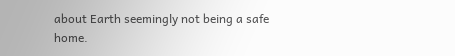about Earth seemingly not being a safe home.